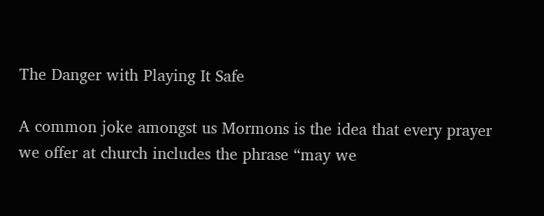The Danger with Playing It Safe

A common joke amongst us Mormons is the idea that every prayer we offer at church includes the phrase “may we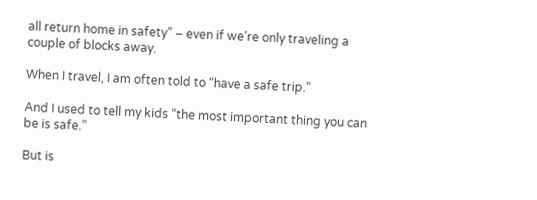all return home in safety” – even if we’re only traveling a couple of blocks away.

When I travel, I am often told to “have a safe trip.”

And I used to tell my kids “the most important thing you can be is safe.”

But is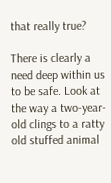that really true?

There is clearly a need deep within us to be safe. Look at the way a two-year-old clings to a ratty old stuffed animal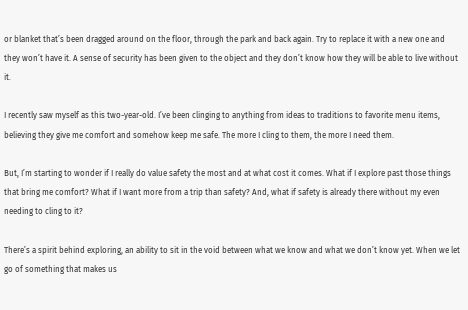or blanket that’s been dragged around on the floor, through the park and back again. Try to replace it with a new one and they won’t have it. A sense of security has been given to the object and they don’t know how they will be able to live without it.

I recently saw myself as this two-year-old. I’ve been clinging to anything from ideas to traditions to favorite menu items, believing they give me comfort and somehow keep me safe. The more I cling to them, the more I need them.

But, I’m starting to wonder if I really do value safety the most and at what cost it comes. What if I explore past those things that bring me comfort? What if I want more from a trip than safety? And, what if safety is already there without my even needing to cling to it?

There’s a spirit behind exploring, an ability to sit in the void between what we know and what we don’t know yet. When we let go of something that makes us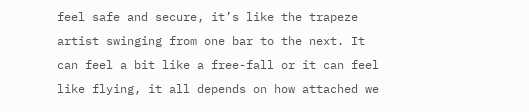feel safe and secure, it’s like the trapeze artist swinging from one bar to the next. It can feel a bit like a free-fall or it can feel like flying, it all depends on how attached we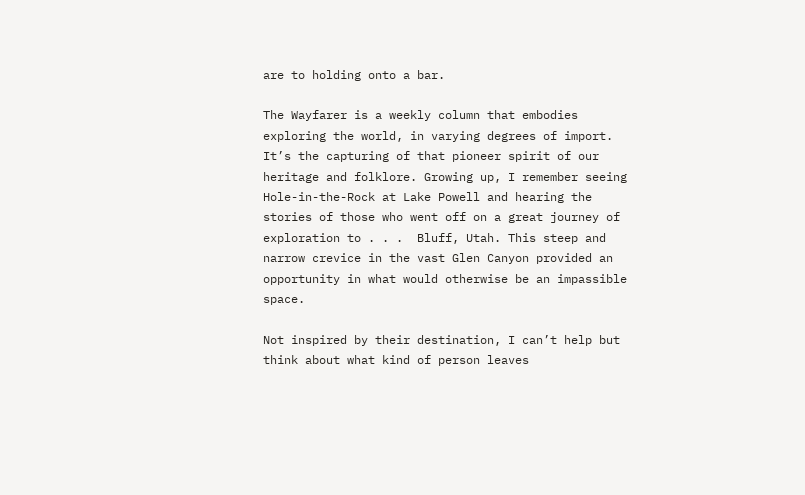are to holding onto a bar.

The Wayfarer is a weekly column that embodies exploring the world, in varying degrees of import. It’s the capturing of that pioneer spirit of our heritage and folklore. Growing up, I remember seeing Hole-in-the-Rock at Lake Powell and hearing the stories of those who went off on a great journey of exploration to . . .  Bluff, Utah. This steep and narrow crevice in the vast Glen Canyon provided an opportunity in what would otherwise be an impassible space.

Not inspired by their destination, I can’t help but think about what kind of person leaves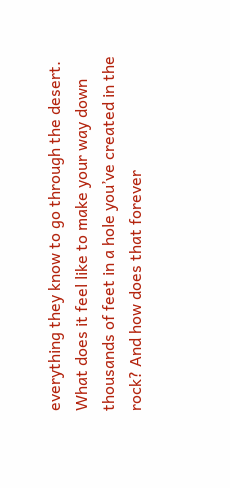everything they know to go through the desert. What does it feel like to make your way down thousands of feet in a hole you’ve created in the rock? And how does that forever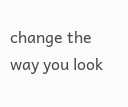change the way you look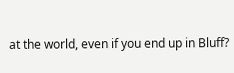at the world, even if you end up in Bluff?